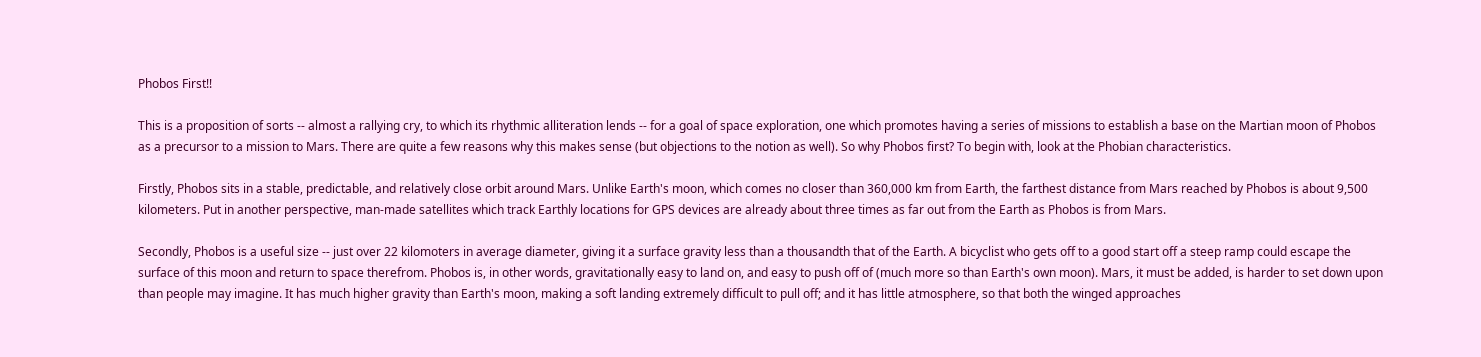Phobos First!!

This is a proposition of sorts -- almost a rallying cry, to which its rhythmic alliteration lends -- for a goal of space exploration, one which promotes having a series of missions to establish a base on the Martian moon of Phobos as a precursor to a mission to Mars. There are quite a few reasons why this makes sense (but objections to the notion as well). So why Phobos first? To begin with, look at the Phobian characteristics.

Firstly, Phobos sits in a stable, predictable, and relatively close orbit around Mars. Unlike Earth's moon, which comes no closer than 360,000 km from Earth, the farthest distance from Mars reached by Phobos is about 9,500 kilometers. Put in another perspective, man-made satellites which track Earthly locations for GPS devices are already about three times as far out from the Earth as Phobos is from Mars.

Secondly, Phobos is a useful size -- just over 22 kilomoters in average diameter, giving it a surface gravity less than a thousandth that of the Earth. A bicyclist who gets off to a good start off a steep ramp could escape the surface of this moon and return to space therefrom. Phobos is, in other words, gravitationally easy to land on, and easy to push off of (much more so than Earth's own moon). Mars, it must be added, is harder to set down upon than people may imagine. It has much higher gravity than Earth's moon, making a soft landing extremely difficult to pull off; and it has little atmosphere, so that both the winged approaches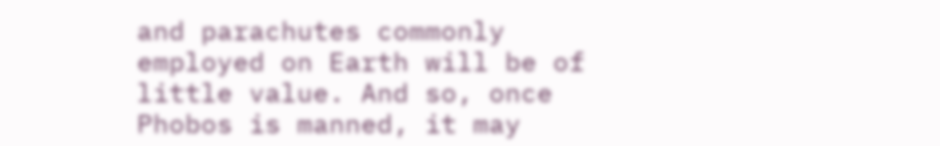and parachutes commonly employed on Earth will be of little value. And so, once Phobos is manned, it may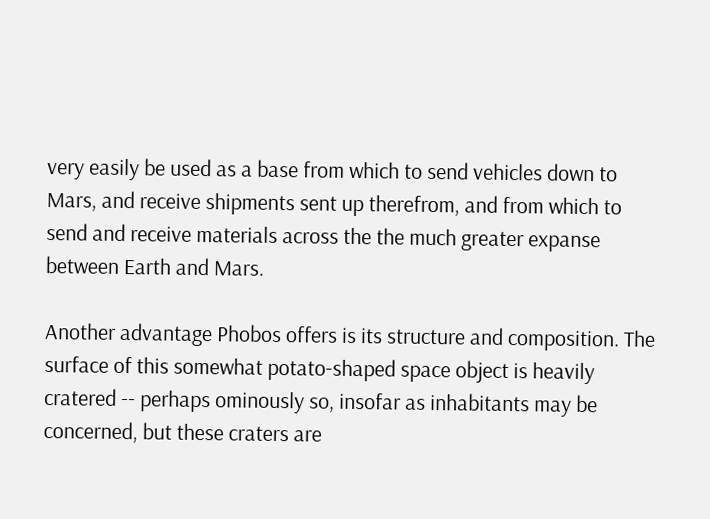very easily be used as a base from which to send vehicles down to Mars, and receive shipments sent up therefrom, and from which to send and receive materials across the the much greater expanse between Earth and Mars.

Another advantage Phobos offers is its structure and composition. The surface of this somewhat potato-shaped space object is heavily cratered -- perhaps ominously so, insofar as inhabitants may be concerned, but these craters are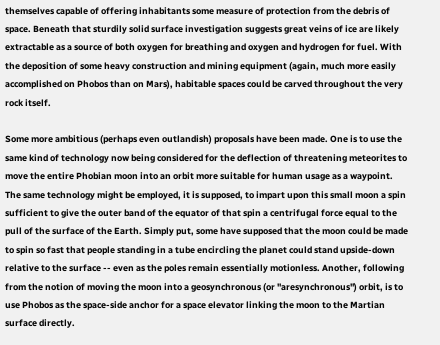themselves capable of offering inhabitants some measure of protection from the debris of space. Beneath that sturdily solid surface investigation suggests great veins of ice are likely extractable as a source of both oxygen for breathing and oxygen and hydrogen for fuel. With the deposition of some heavy construction and mining equipment (again, much more easily accomplished on Phobos than on Mars), habitable spaces could be carved throughout the very rock itself.

Some more ambitious (perhaps even outlandish) proposals have been made. One is to use the same kind of technology now being considered for the deflection of threatening meteorites to move the entire Phobian moon into an orbit more suitable for human usage as a waypoint. The same technology might be employed, it is supposed, to impart upon this small moon a spin sufficient to give the outer band of the equator of that spin a centrifugal force equal to the pull of the surface of the Earth. Simply put, some have supposed that the moon could be made to spin so fast that people standing in a tube encircling the planet could stand upside-down relative to the surface -- even as the poles remain essentially motionless. Another, following from the notion of moving the moon into a geosynchronous (or "aresynchronous") orbit, is to use Phobos as the space-side anchor for a space elevator linking the moon to the Martian surface directly.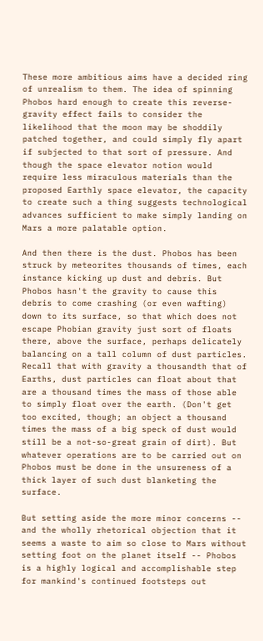These more ambitious aims have a decided ring of unrealism to them. The idea of spinning Phobos hard enough to create this reverse-gravity effect fails to consider the likelihood that the moon may be shoddily patched together, and could simply fly apart if subjected to that sort of pressure. And though the space elevator notion would require less miraculous materials than the proposed Earthly space elevator, the capacity to create such a thing suggests technological advances sufficient to make simply landing on Mars a more palatable option.

And then there is the dust. Phobos has been struck by meteorites thousands of times, each instance kicking up dust and debris. But Phobos hasn't the gravity to cause this debris to come crashing (or even wafting) down to its surface, so that which does not escape Phobian gravity just sort of floats there, above the surface, perhaps delicately balancing on a tall column of dust particles. Recall that with gravity a thousandth that of Earths, dust particles can float about that are a thousand times the mass of those able to simply float over the earth. (Don't get too excited, though; an object a thousand times the mass of a big speck of dust would still be a not-so-great grain of dirt). But whatever operations are to be carried out on Phobos must be done in the unsureness of a thick layer of such dust blanketing the surface.

But setting aside the more minor concerns -- and the wholly rhetorical objection that it seems a waste to aim so close to Mars without setting foot on the planet itself -- Phobos is a highly logical and accomplishable step for mankind's continued footsteps out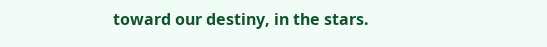toward our destiny, in the stars.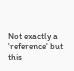Not exactly a 'reference' but this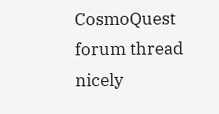CosmoQuest forum thread nicely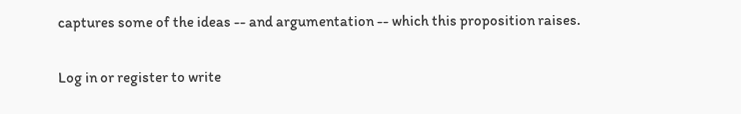captures some of the ideas -- and argumentation -- which this proposition raises.

Log in or register to write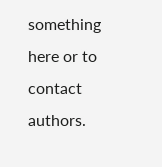something here or to contact authors.